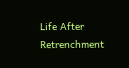Life After Retrenchment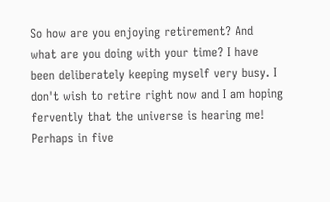So how are you enjoying retirement? And what are you doing with your time? I have been deliberately keeping myself very busy. I don't wish to retire right now and I am hoping fervently that the universe is hearing me! Perhaps in five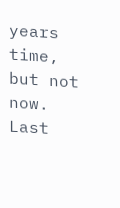years time, but not now. Last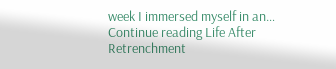week I immersed myself in an… Continue reading Life After Retrenchment